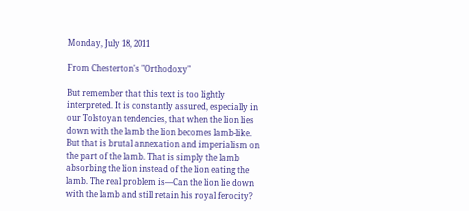Monday, July 18, 2011

From Chesterton's "Orthodoxy"

But remember that this text is too lightly interpreted. It is constantly assured, especially in our Tolstoyan tendencies, that when the lion lies down with the lamb the lion becomes lamb-like. But that is brutal annexation and imperialism on the part of the lamb. That is simply the lamb absorbing the lion instead of the lion eating the lamb. The real problem is—Can the lion lie down with the lamb and still retain his royal ferocity?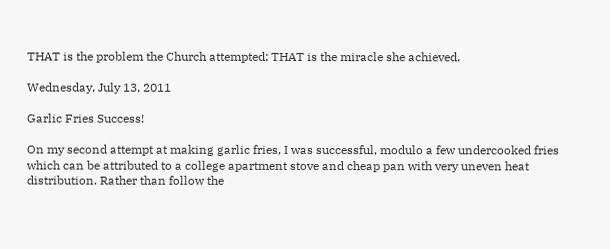THAT is the problem the Church attempted; THAT is the miracle she achieved.

Wednesday, July 13, 2011

Garlic Fries Success!

On my second attempt at making garlic fries, I was successful, modulo a few undercooked fries which can be attributed to a college apartment stove and cheap pan with very uneven heat distribution. Rather than follow the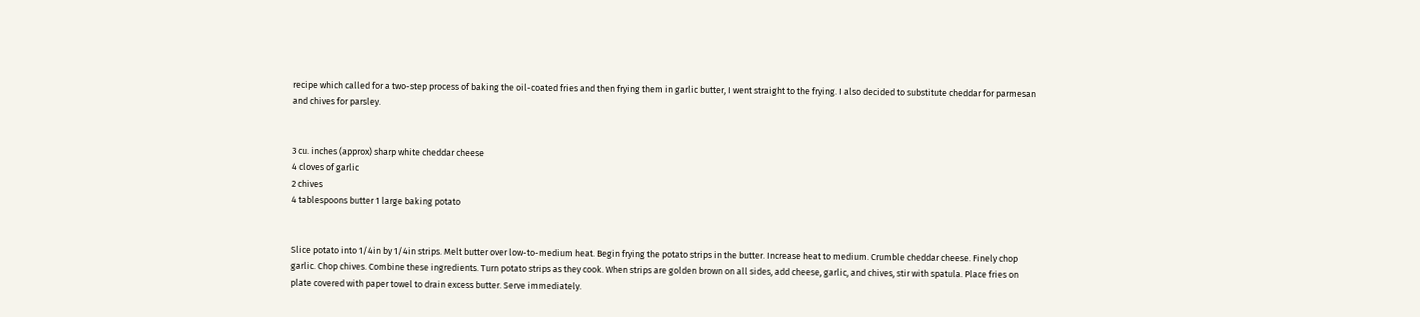recipe which called for a two-step process of baking the oil-coated fries and then frying them in garlic butter, I went straight to the frying. I also decided to substitute cheddar for parmesan and chives for parsley.


3 cu. inches (approx) sharp white cheddar cheese
4 cloves of garlic
2 chives
4 tablespoons butter 1 large baking potato


Slice potato into 1/4in by 1/4in strips. Melt butter over low-to-medium heat. Begin frying the potato strips in the butter. Increase heat to medium. Crumble cheddar cheese. Finely chop garlic. Chop chives. Combine these ingredients. Turn potato strips as they cook. When strips are golden brown on all sides, add cheese, garlic, and chives, stir with spatula. Place fries on plate covered with paper towel to drain excess butter. Serve immediately.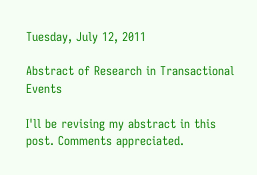Tuesday, July 12, 2011

Abstract of Research in Transactional Events

I'll be revising my abstract in this post. Comments appreciated.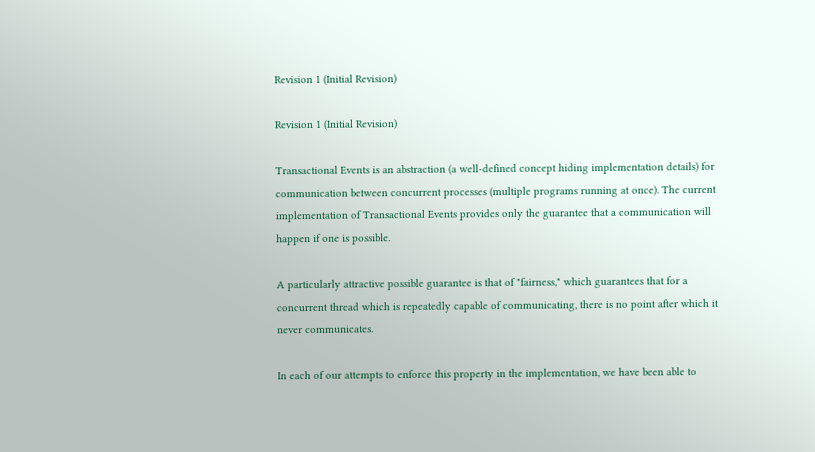Revision 1 (Initial Revision)

Revision 1 (Initial Revision)

Transactional Events is an abstraction (a well-defined concept hiding implementation details) for communication between concurrent processes (multiple programs running at once). The current implementation of Transactional Events provides only the guarantee that a communication will happen if one is possible.

A particularly attractive possible guarantee is that of "fairness," which guarantees that for a concurrent thread which is repeatedly capable of communicating, there is no point after which it never communicates.

In each of our attempts to enforce this property in the implementation, we have been able to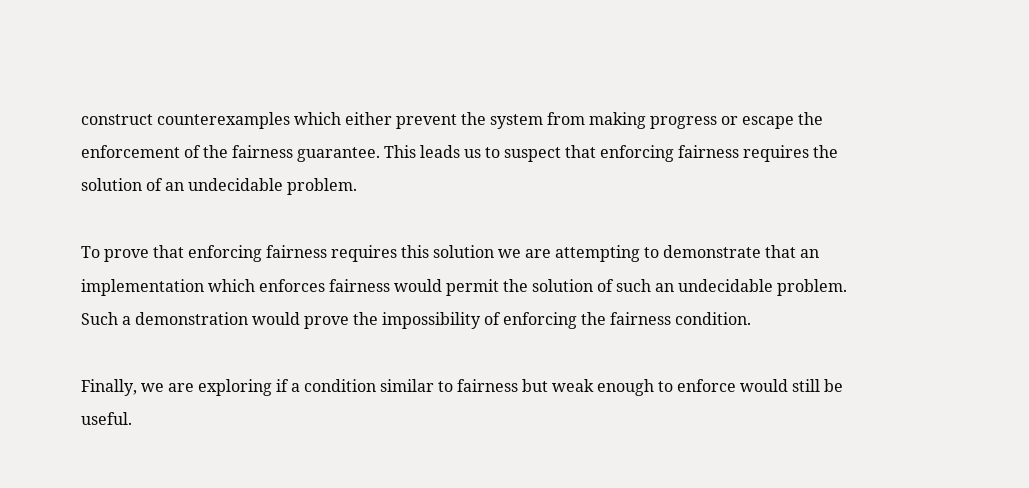construct counterexamples which either prevent the system from making progress or escape the enforcement of the fairness guarantee. This leads us to suspect that enforcing fairness requires the solution of an undecidable problem.

To prove that enforcing fairness requires this solution we are attempting to demonstrate that an implementation which enforces fairness would permit the solution of such an undecidable problem. Such a demonstration would prove the impossibility of enforcing the fairness condition.

Finally, we are exploring if a condition similar to fairness but weak enough to enforce would still be useful.